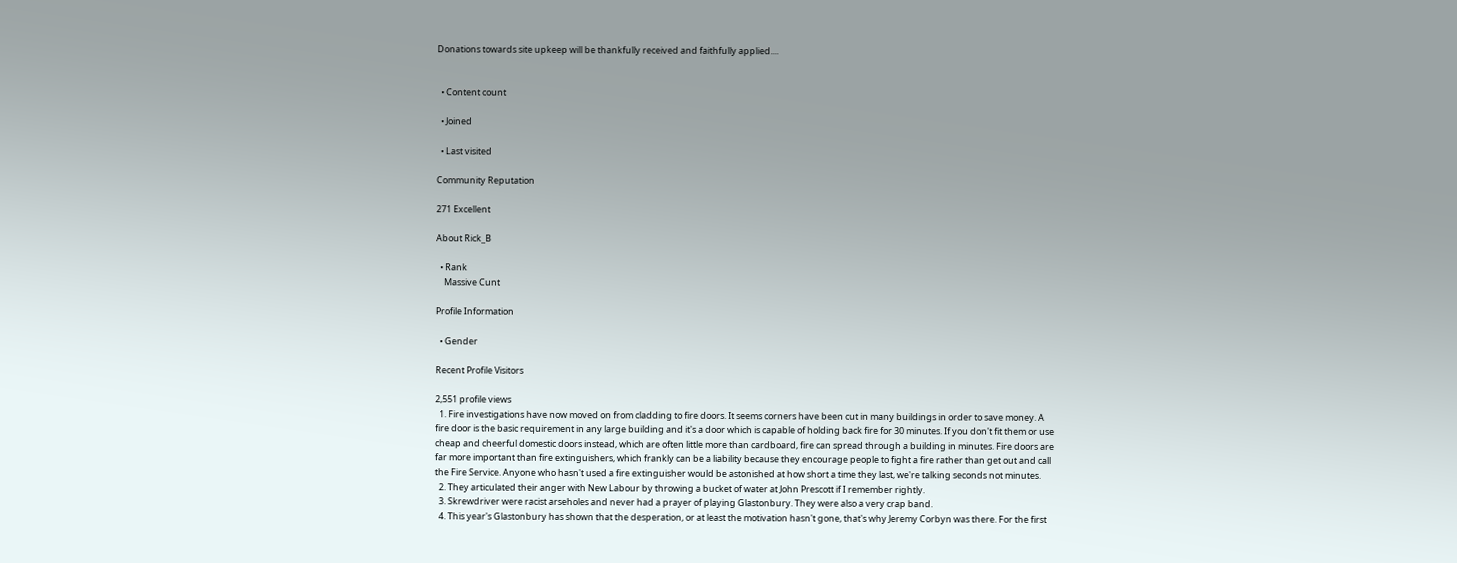Donations towards site upkeep will be thankfully received and faithfully applied....


  • Content count

  • Joined

  • Last visited

Community Reputation

271 Excellent

About Rick_B

  • Rank
    Massive Cunt

Profile Information

  • Gender

Recent Profile Visitors

2,551 profile views
  1. Fire investigations have now moved on from cladding to fire doors. It seems corners have been cut in many buildings in order to save money. A fire door is the basic requirement in any large building and it's a door which is capable of holding back fire for 30 minutes. If you don't fit them or use cheap and cheerful domestic doors instead, which are often little more than cardboard, fire can spread through a building in minutes. Fire doors are far more important than fire extinguishers, which frankly can be a liability because they encourage people to fight a fire rather than get out and call the Fire Service. Anyone who hasn't used a fire extinguisher would be astonished at how short a time they last, we're talking seconds not minutes.
  2. They articulated their anger with New Labour by throwing a bucket of water at John Prescott if I remember rightly.
  3. Skrewdriver were racist arseholes and never had a prayer of playing Glastonbury. They were also a very crap band.
  4. This year's Glastonbury has shown that the desperation, or at least the motivation hasn't gone, that's why Jeremy Corbyn was there. For the first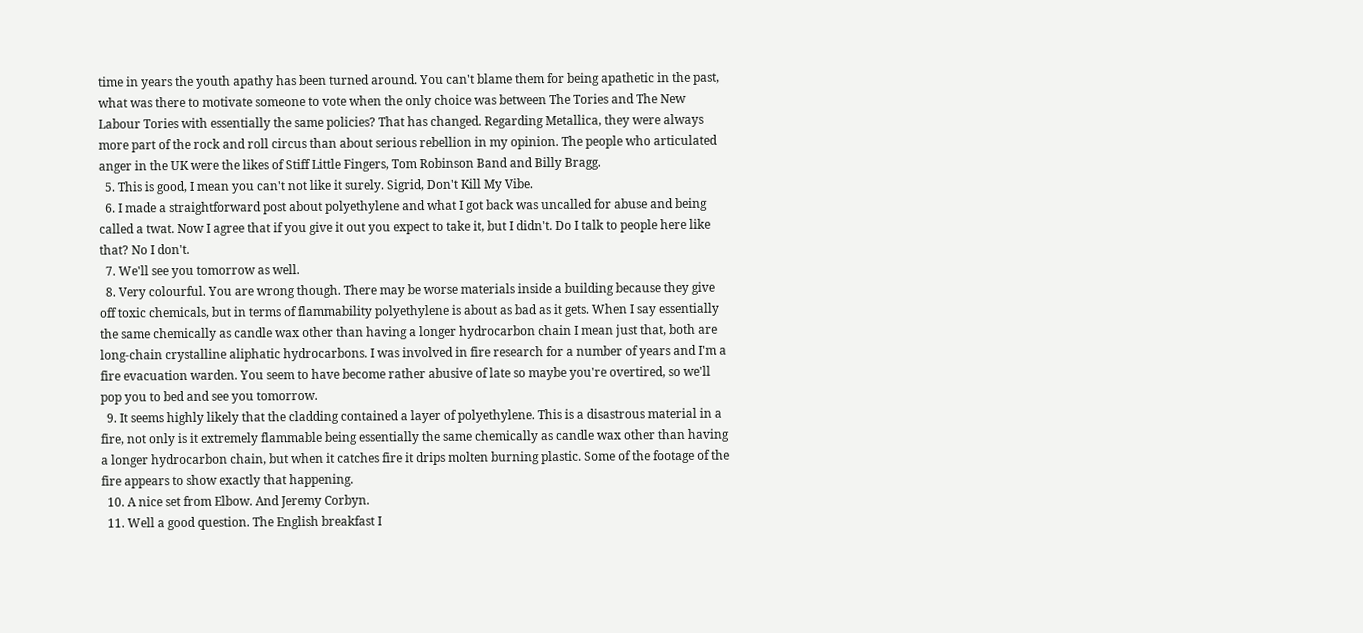time in years the youth apathy has been turned around. You can't blame them for being apathetic in the past, what was there to motivate someone to vote when the only choice was between The Tories and The New Labour Tories with essentially the same policies? That has changed. Regarding Metallica, they were always more part of the rock and roll circus than about serious rebellion in my opinion. The people who articulated anger in the UK were the likes of Stiff Little Fingers, Tom Robinson Band and Billy Bragg.
  5. This is good, I mean you can't not like it surely. Sigrid, Don't Kill My Vibe.
  6. I made a straightforward post about polyethylene and what I got back was uncalled for abuse and being called a twat. Now I agree that if you give it out you expect to take it, but I didn't. Do I talk to people here like that? No I don't.
  7. We'll see you tomorrow as well.
  8. Very colourful. You are wrong though. There may be worse materials inside a building because they give off toxic chemicals, but in terms of flammability polyethylene is about as bad as it gets. When I say essentially the same chemically as candle wax other than having a longer hydrocarbon chain I mean just that, both are long-chain crystalline aliphatic hydrocarbons. I was involved in fire research for a number of years and I'm a fire evacuation warden. You seem to have become rather abusive of late so maybe you're overtired, so we'll pop you to bed and see you tomorrow.
  9. It seems highly likely that the cladding contained a layer of polyethylene. This is a disastrous material in a fire, not only is it extremely flammable being essentially the same chemically as candle wax other than having a longer hydrocarbon chain, but when it catches fire it drips molten burning plastic. Some of the footage of the fire appears to show exactly that happening.
  10. A nice set from Elbow. And Jeremy Corbyn.
  11. Well a good question. The English breakfast I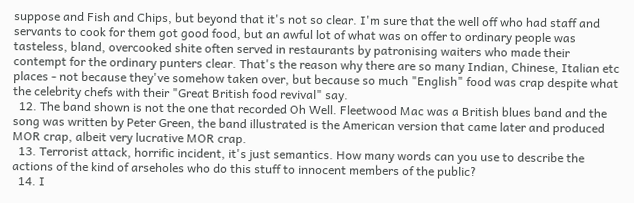suppose and Fish and Chips, but beyond that it's not so clear. I'm sure that the well off who had staff and servants to cook for them got good food, but an awful lot of what was on offer to ordinary people was tasteless, bland, overcooked shite often served in restaurants by patronising waiters who made their contempt for the ordinary punters clear. That's the reason why there are so many Indian, Chinese, Italian etc places - not because they've somehow taken over, but because so much "English" food was crap despite what the celebrity chefs with their "Great British food revival" say.
  12. The band shown is not the one that recorded Oh Well. Fleetwood Mac was a British blues band and the song was written by Peter Green, the band illustrated is the American version that came later and produced MOR crap, albeit very lucrative MOR crap.
  13. Terrorist attack, horrific incident, it's just semantics. How many words can you use to describe the actions of the kind of arseholes who do this stuff to innocent members of the public?
  14. I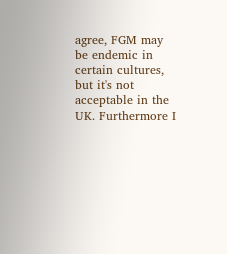agree, FGM may be endemic in certain cultures, but it's not acceptable in the UK. Furthermore I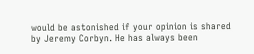would be astonished if your opinion is shared by Jeremy Corbyn. He has always been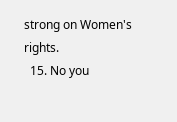strong on Women's rights.
  15. No you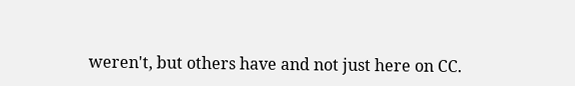weren't, but others have and not just here on CC.